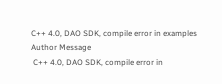C++ 4.0, DAO SDK, compile error in examples
Author Message
 C++ 4.0, DAO SDK, compile error in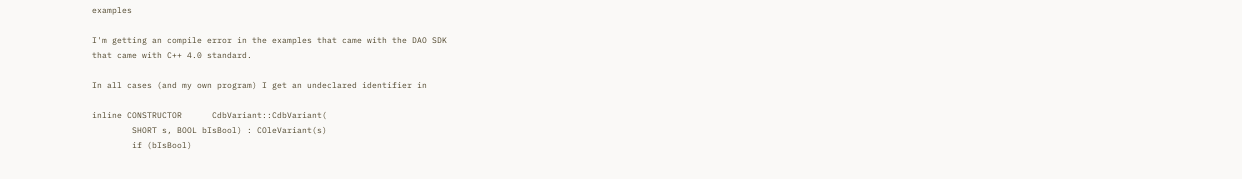examples

I'm getting an compile error in the examples that came with the DAO SDK
that came with C++ 4.0 standard.

In all cases (and my own program) I get an undeclared identifier in

inline CONSTRUCTOR      CdbVariant::CdbVariant(
        SHORT s, BOOL bIsBool) : COleVariant(s)
        if (bIsBool)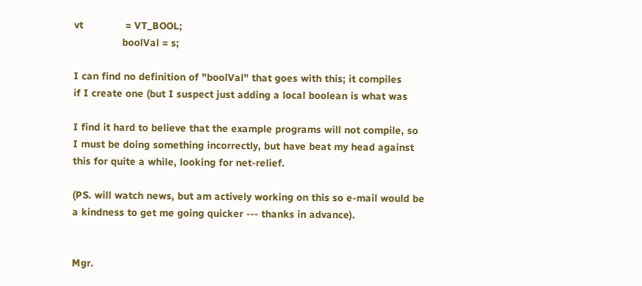vt              = VT_BOOL;
                boolVal = s;

I can find no definition of "boolVal" that goes with this; it compiles
if I create one (but I suspect just adding a local boolean is what was

I find it hard to believe that the example programs will not compile, so
I must be doing something incorrectly, but have beat my head against
this for quite a while, looking for net-relief.

(PS. will watch news, but am actively working on this so e-mail would be
a kindness to get me going quicker --- thanks in advance).


Mgr.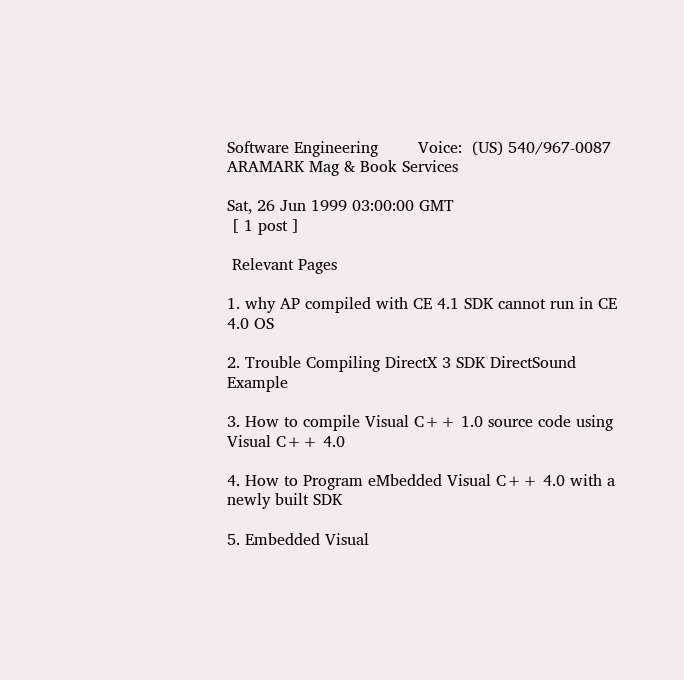Software Engineering        Voice:  (US) 540/967-0087
ARAMARK Mag & Book Services

Sat, 26 Jun 1999 03:00:00 GMT
 [ 1 post ]

 Relevant Pages

1. why AP compiled with CE 4.1 SDK cannot run in CE 4.0 OS

2. Trouble Compiling DirectX 3 SDK DirectSound Example

3. How to compile Visual C++ 1.0 source code using Visual C++ 4.0

4. How to Program eMbedded Visual C++ 4.0 with a newly built SDK

5. Embedded Visual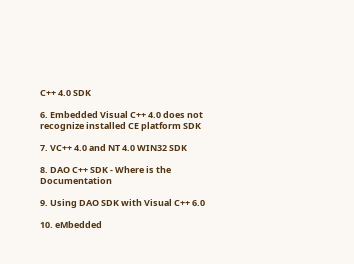C++ 4.0 SDK

6. Embedded Visual C++ 4.0 does not recognize installed CE platform SDK

7. VC++ 4.0 and NT 4.0 WIN32 SDK

8. DAO C++ SDK - Where is the Documentation

9. Using DAO SDK with Visual C++ 6.0

10. eMbedded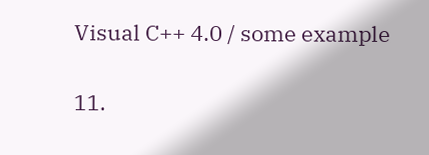Visual C++ 4.0 / some example

11.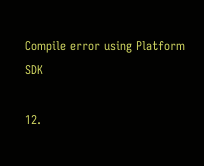Compile error using Platform SDK

12.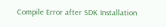Compile Error after SDK Installation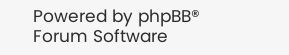Powered by phpBB® Forum Software